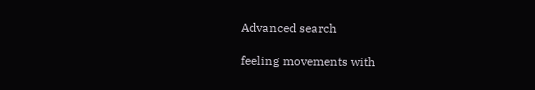Advanced search

feeling movements with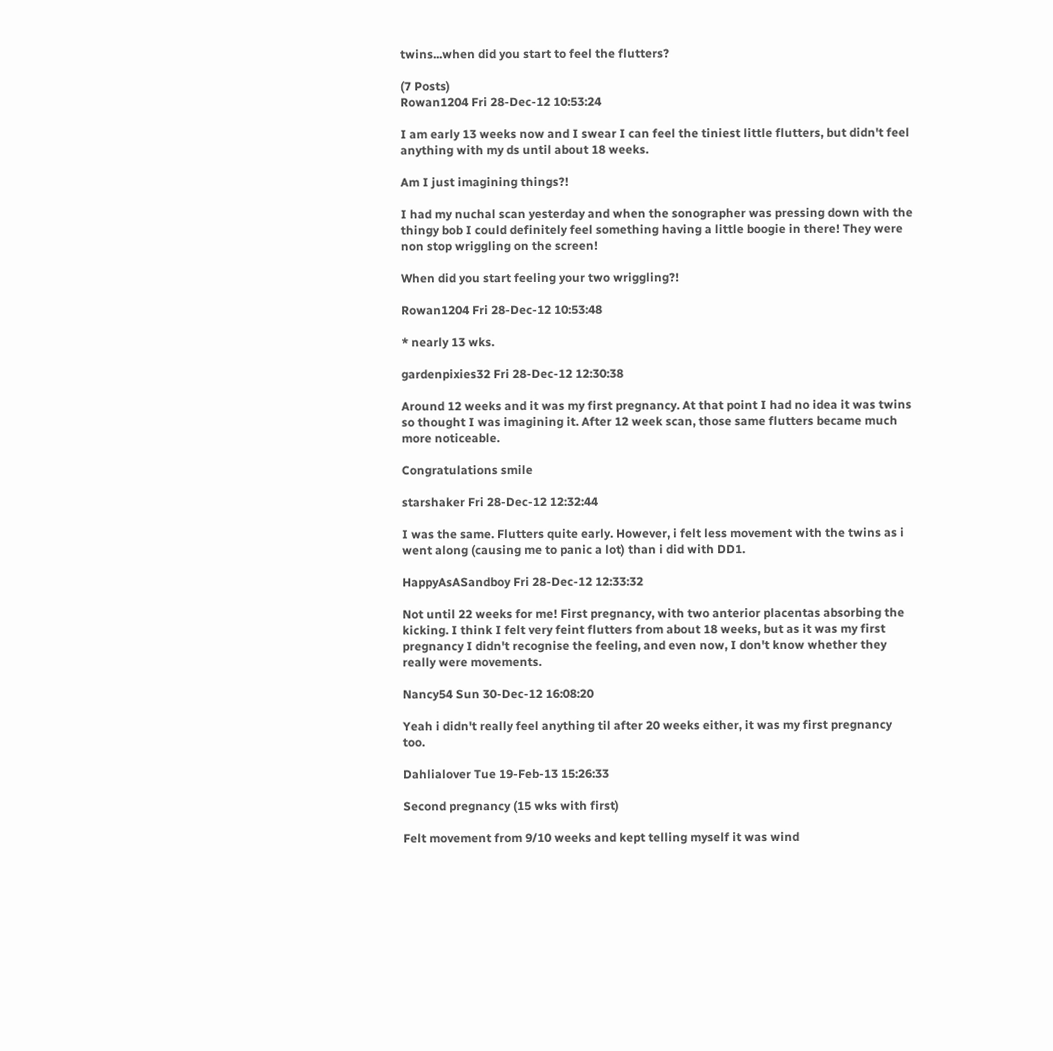twins...when did you start to feel the flutters?

(7 Posts)
Rowan1204 Fri 28-Dec-12 10:53:24

I am early 13 weeks now and I swear I can feel the tiniest little flutters, but didn't feel anything with my ds until about 18 weeks.

Am I just imagining things?!

I had my nuchal scan yesterday and when the sonographer was pressing down with the thingy bob I could definitely feel something having a little boogie in there! They were non stop wriggling on the screen!

When did you start feeling your two wriggling?!

Rowan1204 Fri 28-Dec-12 10:53:48

* nearly 13 wks.

gardenpixies32 Fri 28-Dec-12 12:30:38

Around 12 weeks and it was my first pregnancy. At that point I had no idea it was twins so thought I was imagining it. After 12 week scan, those same flutters became much more noticeable.

Congratulations smile

starshaker Fri 28-Dec-12 12:32:44

I was the same. Flutters quite early. However, i felt less movement with the twins as i went along (causing me to panic a lot) than i did with DD1.

HappyAsASandboy Fri 28-Dec-12 12:33:32

Not until 22 weeks for me! First pregnancy, with two anterior placentas absorbing the kicking. I think I felt very feint flutters from about 18 weeks, but as it was my first pregnancy I didn't recognise the feeling, and even now, I don't know whether they really were movements.

Nancy54 Sun 30-Dec-12 16:08:20

Yeah i didn't really feel anything til after 20 weeks either, it was my first pregnancy too.

Dahlialover Tue 19-Feb-13 15:26:33

Second pregnancy (15 wks with first)

Felt movement from 9/10 weeks and kept telling myself it was wind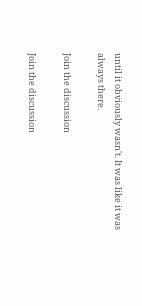until it obviously wasn't. It was like it was always there.

Join the discussion

Join the discussion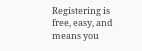Registering is free, easy, and means you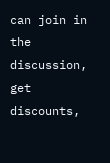can join in the discussion, get discounts,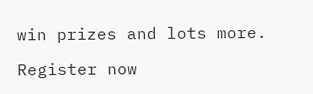win prizes and lots more.

Register now